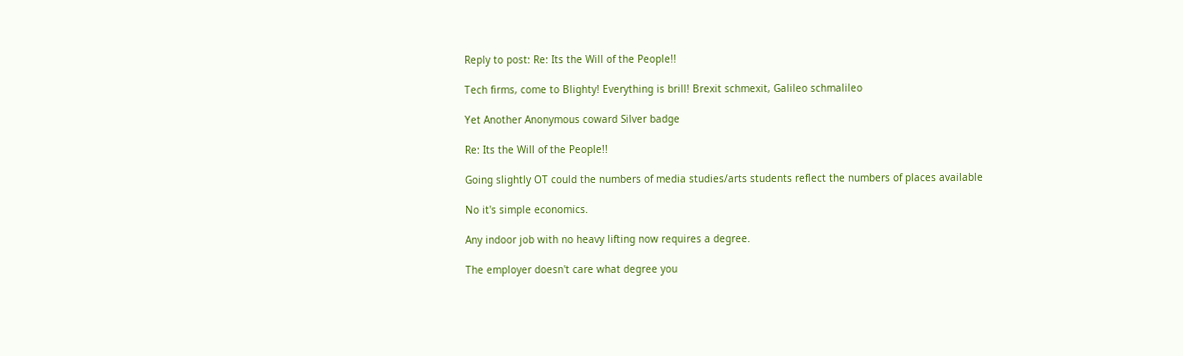Reply to post: Re: Its the Will of the People!!

Tech firms, come to Blighty! Everything is brill! Brexit schmexit, Galileo schmalileo

Yet Another Anonymous coward Silver badge

Re: Its the Will of the People!!

Going slightly OT could the numbers of media studies/arts students reflect the numbers of places available

No it's simple economics.

Any indoor job with no heavy lifting now requires a degree.

The employer doesn't care what degree you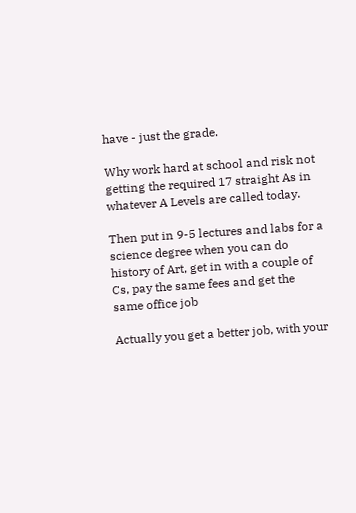have - just the grade.

Why work hard at school and risk not getting the required 17 straight As in whatever A Levels are called today.

Then put in 9-5 lectures and labs for a science degree when you can do history of Art, get in with a couple of Cs, pay the same fees and get the same office job

Actually you get a better job, with your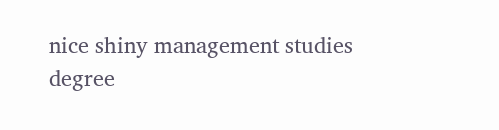nice shiny management studies degree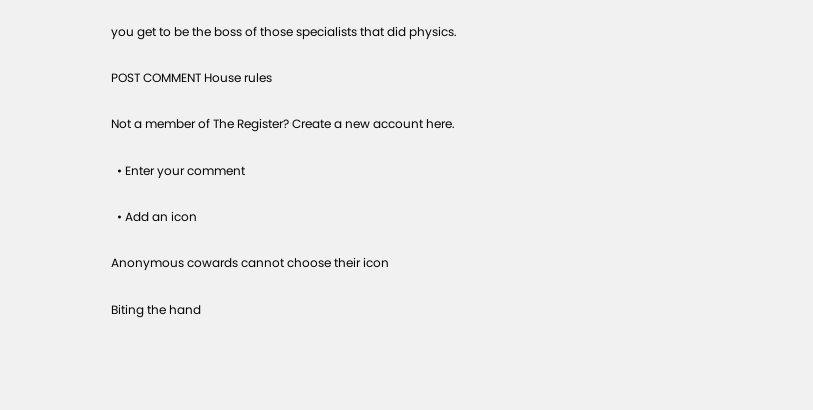you get to be the boss of those specialists that did physics.

POST COMMENT House rules

Not a member of The Register? Create a new account here.

  • Enter your comment

  • Add an icon

Anonymous cowards cannot choose their icon

Biting the hand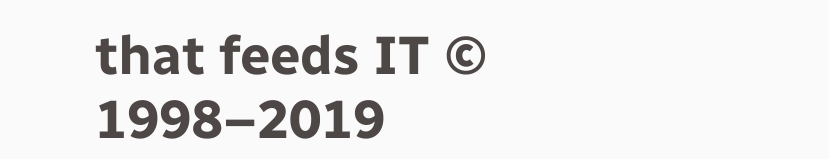that feeds IT © 1998–2019